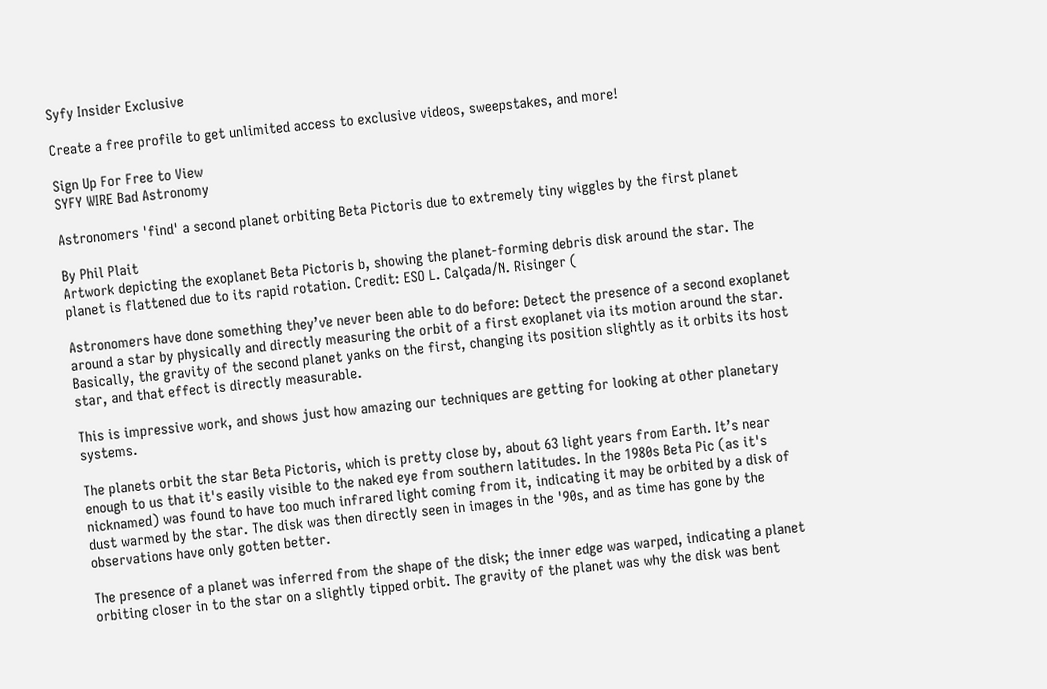Syfy Insider Exclusive

Create a free profile to get unlimited access to exclusive videos, sweepstakes, and more!

Sign Up For Free to View
SYFY WIRE Bad Astronomy

Astronomers 'find' a second planet orbiting Beta Pictoris due to extremely tiny wiggles by the first planet

By Phil Plait
Artwork depicting the exoplanet Beta Pictoris b, showing the planet-forming debris disk around the star. The planet is flattened due to its rapid rotation. Credit: ESO L. Calçada/N. Risinger (

Astronomers have done something they’ve never been able to do before: Detect the presence of a second exoplanet around a star by physically and directly measuring the orbit of a first exoplanet via its motion around the star. Basically, the gravity of the second planet yanks on the first, changing its position slightly as it orbits its host star, and that effect is directly measurable.

This is impressive work, and shows just how amazing our techniques are getting for looking at other planetary systems.

The planets orbit the star Beta Pictoris, which is pretty close by, about 63 light years from Earth. It’s near enough to us that it's easily visible to the naked eye from southern latitudes. In the 1980s Beta Pic (as it's nicknamed) was found to have too much infrared light coming from it, indicating it may be orbited by a disk of dust warmed by the star. The disk was then directly seen in images in the '90s, and as time has gone by the observations have only gotten better.

The presence of a planet was inferred from the shape of the disk; the inner edge was warped, indicating a planet orbiting closer in to the star on a slightly tipped orbit. The gravity of the planet was why the disk was bent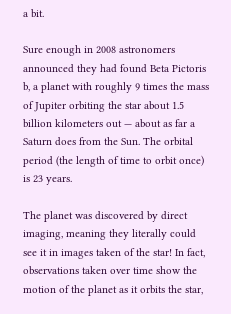a bit.

Sure enough in 2008 astronomers announced they had found Beta Pictoris b, a planet with roughly 9 times the mass of Jupiter orbiting the star about 1.5 billion kilometers out — about as far a Saturn does from the Sun. The orbital period (the length of time to orbit once) is 23 years.

The planet was discovered by direct imaging, meaning they literally could see it in images taken of the star! In fact, observations taken over time show the motion of the planet as it orbits the star,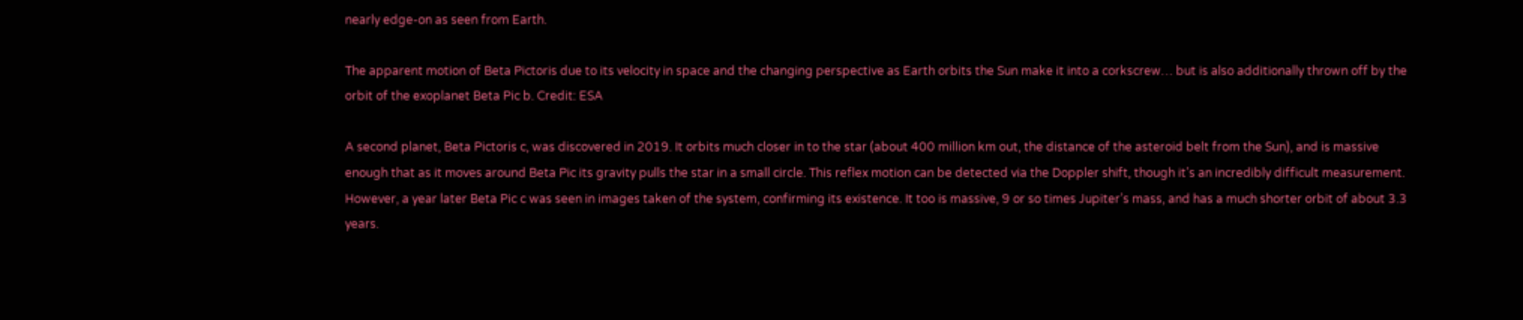nearly edge-on as seen from Earth.

The apparent motion of Beta Pictoris due to its velocity in space and the changing perspective as Earth orbits the Sun make it into a corkscrew… but is also additionally thrown off by the orbit of the exoplanet Beta Pic b. Credit: ESA

A second planet, Beta Pictoris c, was discovered in 2019. It orbits much closer in to the star (about 400 million km out, the distance of the asteroid belt from the Sun), and is massive enough that as it moves around Beta Pic its gravity pulls the star in a small circle. This reflex motion can be detected via the Doppler shift, though it’s an incredibly difficult measurement. However, a year later Beta Pic c was seen in images taken of the system, confirming its existence. It too is massive, 9 or so times Jupiter’s mass, and has a much shorter orbit of about 3.3 years.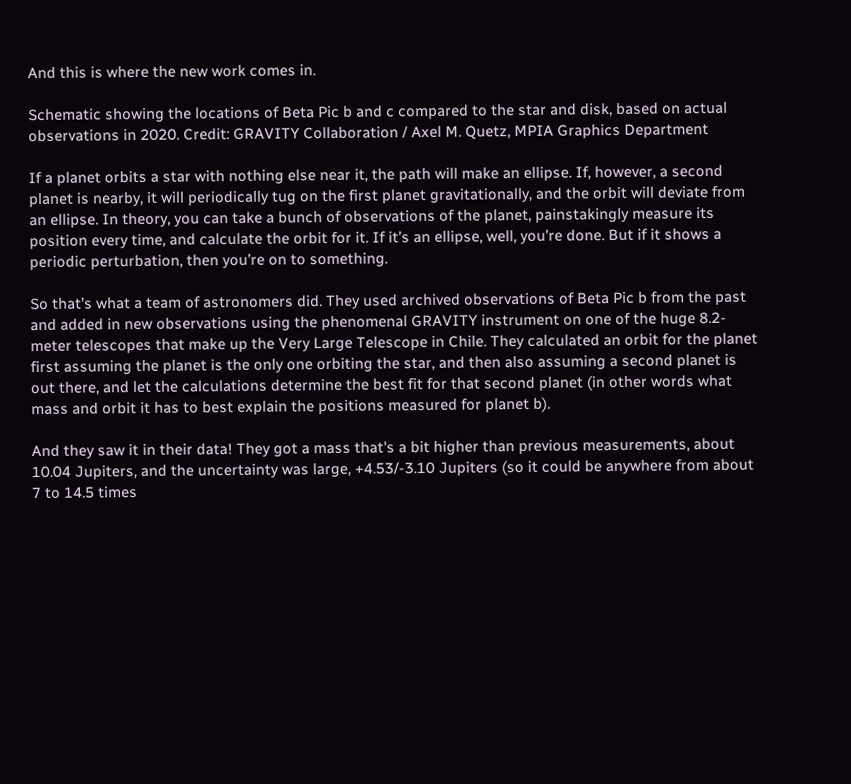And this is where the new work comes in.

Schematic showing the locations of Beta Pic b and c compared to the star and disk, based on actual observations in 2020. Credit: GRAVITY Collaboration / Axel M. Quetz, MPIA Graphics Department

If a planet orbits a star with nothing else near it, the path will make an ellipse. If, however, a second planet is nearby, it will periodically tug on the first planet gravitationally, and the orbit will deviate from an ellipse. In theory, you can take a bunch of observations of the planet, painstakingly measure its position every time, and calculate the orbit for it. If it’s an ellipse, well, you’re done. But if it shows a periodic perturbation, then you’re on to something.

So that’s what a team of astronomers did. They used archived observations of Beta Pic b from the past and added in new observations using the phenomenal GRAVITY instrument on one of the huge 8.2-meter telescopes that make up the Very Large Telescope in Chile. They calculated an orbit for the planet first assuming the planet is the only one orbiting the star, and then also assuming a second planet is out there, and let the calculations determine the best fit for that second planet (in other words what mass and orbit it has to best explain the positions measured for planet b).

And they saw it in their data! They got a mass that's a bit higher than previous measurements, about 10.04 Jupiters, and the uncertainty was large, +4.53/-3.10 Jupiters (so it could be anywhere from about 7 to 14.5 times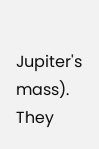Jupiter's mass). They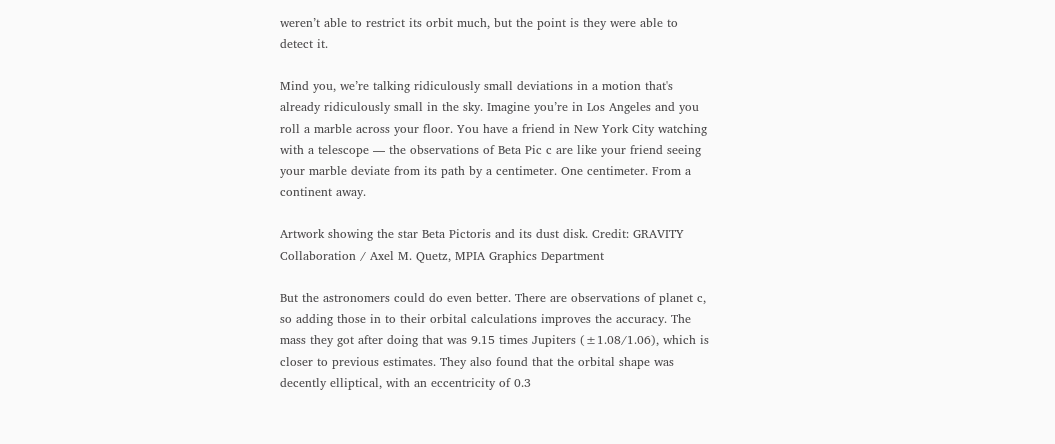weren’t able to restrict its orbit much, but the point is they were able to detect it.

Mind you, we’re talking ridiculously small deviations in a motion that's already ridiculously small in the sky. Imagine you’re in Los Angeles and you roll a marble across your floor. You have a friend in New York City watching with a telescope — the observations of Beta Pic c are like your friend seeing your marble deviate from its path by a centimeter. One centimeter. From a continent away.

Artwork showing the star Beta Pictoris and its dust disk. Credit: GRAVITY Collaboration / Axel M. Quetz, MPIA Graphics Department

But the astronomers could do even better. There are observations of planet c, so adding those in to their orbital calculations improves the accuracy. The mass they got after doing that was 9.15 times Jupiters (±1.08/1.06), which is closer to previous estimates. They also found that the orbital shape was decently elliptical, with an eccentricity of 0.3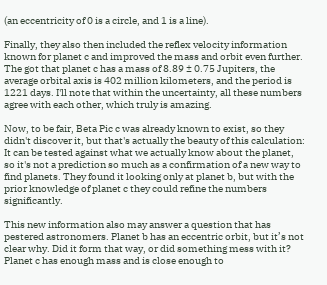(an eccentricity of 0 is a circle, and 1 is a line).

Finally, they also then included the reflex velocity information known for planet c and improved the mass and orbit even further. The got that planet c has a mass of 8.89 ± 0.75 Jupiters, the average orbital axis is 402 million kilometers, and the period is 1221 days. I'll note that within the uncertainty, all these numbers agree with each other, which truly is amazing.

Now, to be fair, Beta Pic c was already known to exist, so they didn't discover it, but that's actually the beauty of this calculation: It can be tested against what we actually know about the planet, so it's not a prediction so much as a confirmation of a new way to find planets. They found it looking only at planet b, but with the prior knowledge of planet c they could refine the numbers significantly.

This new information also may answer a question that has pestered astronomers. Planet b has an eccentric orbit, but it’s not clear why. Did it form that way, or did something mess with it? Planet c has enough mass and is close enough to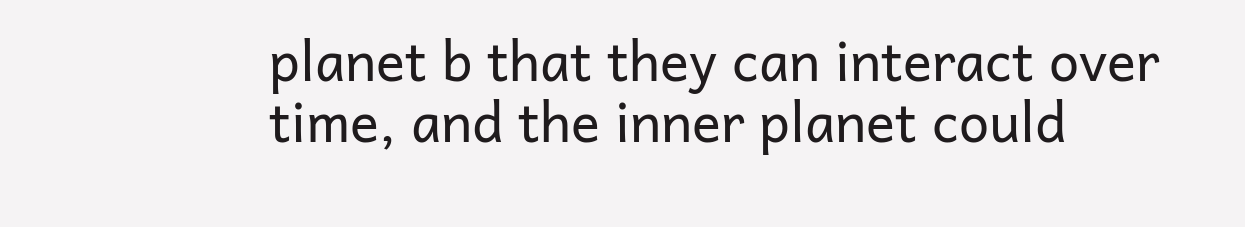planet b that they can interact over time, and the inner planet could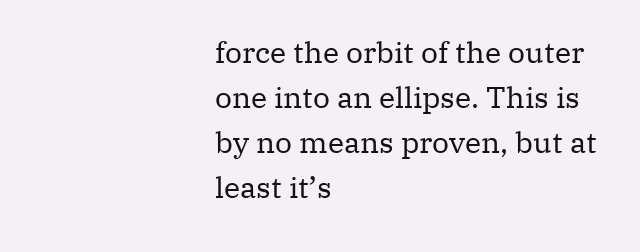force the orbit of the outer one into an ellipse. This is by no means proven, but at least it’s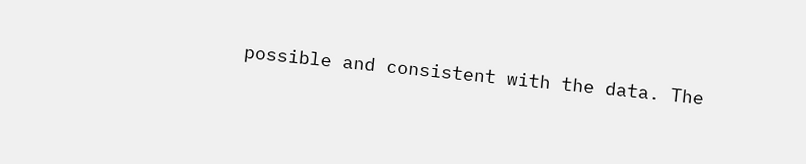possible and consistent with the data. The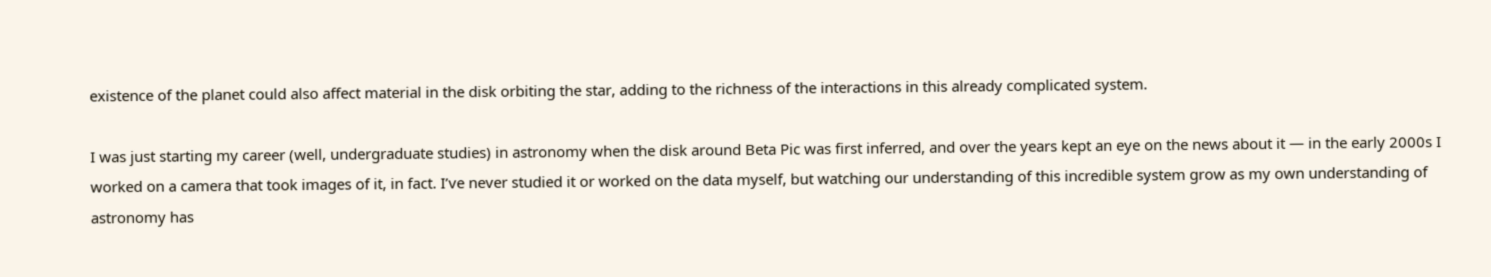existence of the planet could also affect material in the disk orbiting the star, adding to the richness of the interactions in this already complicated system.

I was just starting my career (well, undergraduate studies) in astronomy when the disk around Beta Pic was first inferred, and over the years kept an eye on the news about it — in the early 2000s I worked on a camera that took images of it, in fact. I’ve never studied it or worked on the data myself, but watching our understanding of this incredible system grow as my own understanding of astronomy has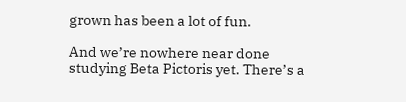grown has been a lot of fun.

And we’re nowhere near done studying Beta Pictoris yet. There’s a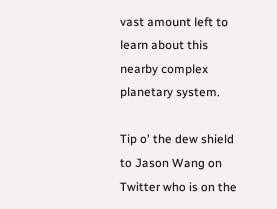vast amount left to learn about this nearby complex planetary system.

Tip o' the dew shield to Jason Wang on Twitter who is on the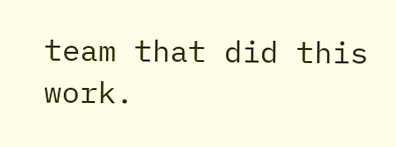team that did this work.